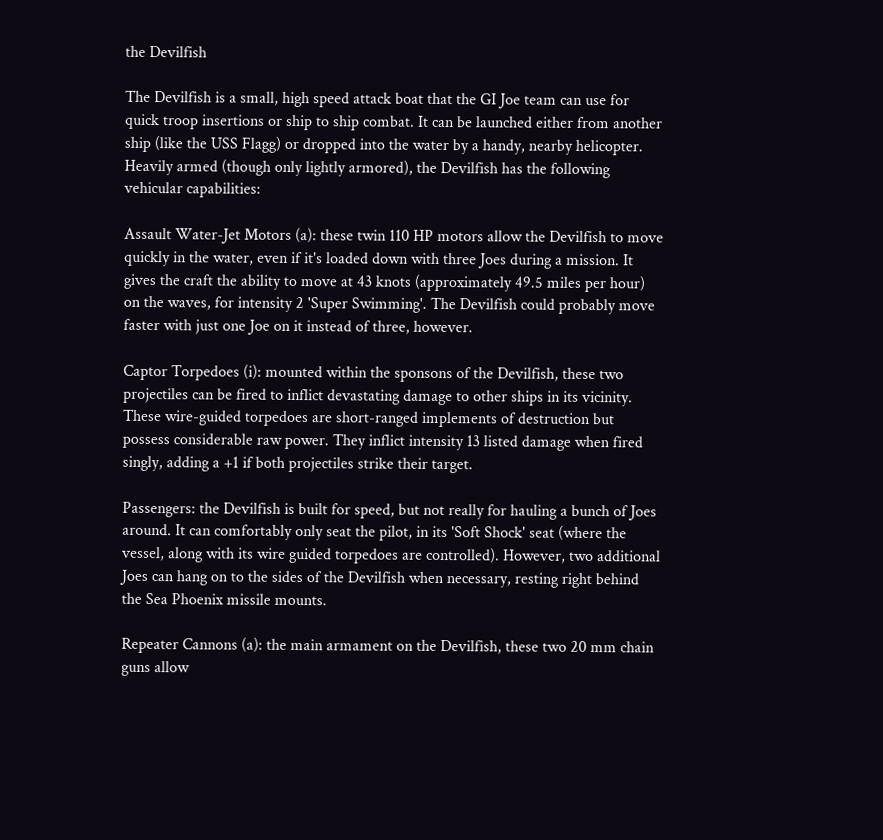the Devilfish

The Devilfish is a small, high speed attack boat that the GI Joe team can use for quick troop insertions or ship to ship combat. It can be launched either from another ship (like the USS Flagg) or dropped into the water by a handy, nearby helicopter. Heavily armed (though only lightly armored), the Devilfish has the following vehicular capabilities:

Assault Water-Jet Motors (a): these twin 110 HP motors allow the Devilfish to move quickly in the water, even if it's loaded down with three Joes during a mission. It gives the craft the ability to move at 43 knots (approximately 49.5 miles per hour) on the waves, for intensity 2 'Super Swimming'. The Devilfish could probably move faster with just one Joe on it instead of three, however.

Captor Torpedoes (i): mounted within the sponsons of the Devilfish, these two projectiles can be fired to inflict devastating damage to other ships in its vicinity. These wire-guided torpedoes are short-ranged implements of destruction but possess considerable raw power. They inflict intensity 13 listed damage when fired singly, adding a +1 if both projectiles strike their target.

Passengers: the Devilfish is built for speed, but not really for hauling a bunch of Joes around. It can comfortably only seat the pilot, in its 'Soft Shock' seat (where the vessel, along with its wire guided torpedoes are controlled). However, two additional Joes can hang on to the sides of the Devilfish when necessary, resting right behind the Sea Phoenix missile mounts.

Repeater Cannons (a): the main armament on the Devilfish, these two 20 mm chain guns allow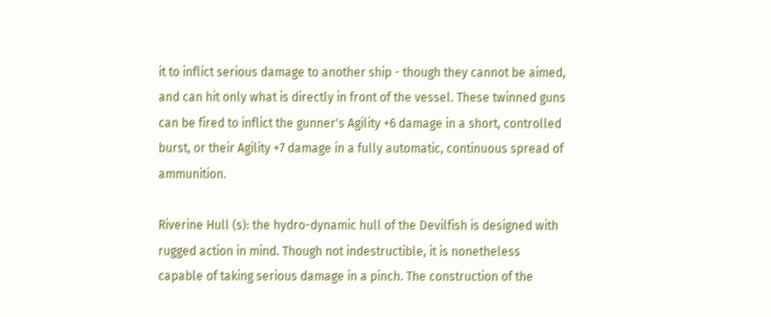it to inflict serious damage to another ship - though they cannot be aimed, and can hit only what is directly in front of the vessel. These twinned guns can be fired to inflict the gunner's Agility +6 damage in a short, controlled burst, or their Agility +7 damage in a fully automatic, continuous spread of ammunition.

Riverine Hull (s): the hydro-dynamic hull of the Devilfish is designed with rugged action in mind. Though not indestructible, it is nonetheless capable of taking serious damage in a pinch. The construction of the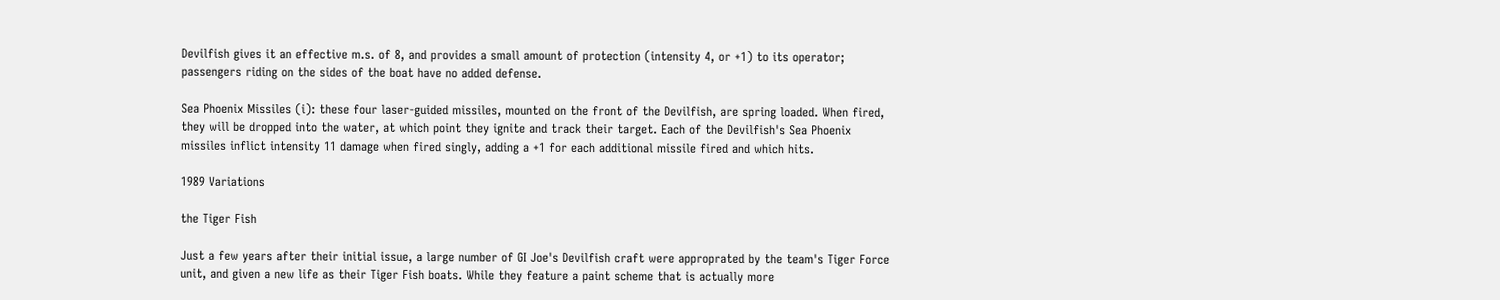Devilfish gives it an effective m.s. of 8, and provides a small amount of protection (intensity 4, or +1) to its operator; passengers riding on the sides of the boat have no added defense.

Sea Phoenix Missiles (i): these four laser-guided missiles, mounted on the front of the Devilfish, are spring loaded. When fired, they will be dropped into the water, at which point they ignite and track their target. Each of the Devilfish's Sea Phoenix missiles inflict intensity 11 damage when fired singly, adding a +1 for each additional missile fired and which hits.

1989 Variations

the Tiger Fish

Just a few years after their initial issue, a large number of GI Joe's Devilfish craft were approprated by the team's Tiger Force unit, and given a new life as their Tiger Fish boats. While they feature a paint scheme that is actually more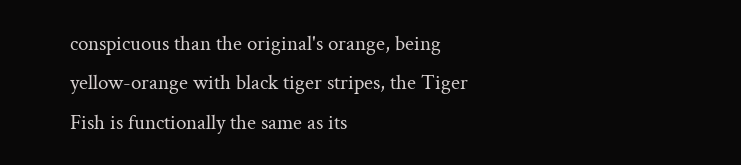conspicuous than the original's orange, being yellow-orange with black tiger stripes, the Tiger Fish is functionally the same as its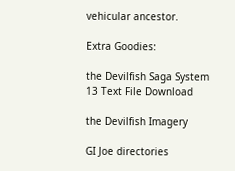vehicular ancestor.

Extra Goodies:

the Devilfish Saga System 13 Text File Download

the Devilfish Imagery

GI Joe directories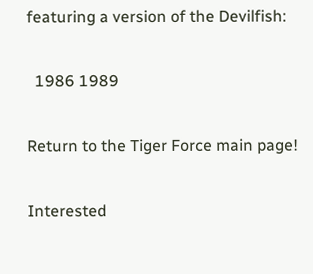featuring a version of the Devilfish:

  1986 1989

Return to the Tiger Force main page!

Interested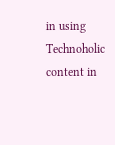in using Technoholic content in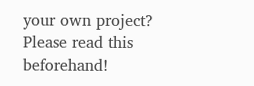your own project? Please read this beforehand!